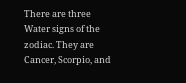There are three Water signs of the zodiac. They are Cancer, Scorpio, and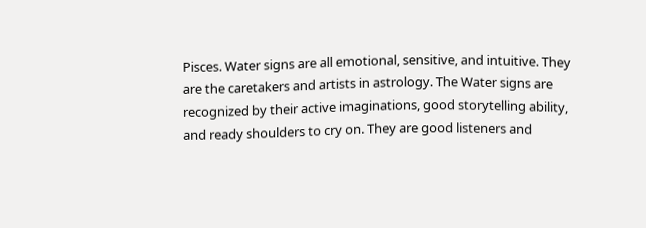Pisces. Water signs are all emotional, sensitive, and intuitive. They are the caretakers and artists in astrology. The Water signs are recognized by their active imaginations, good storytelling ability, and ready shoulders to cry on. They are good listeners and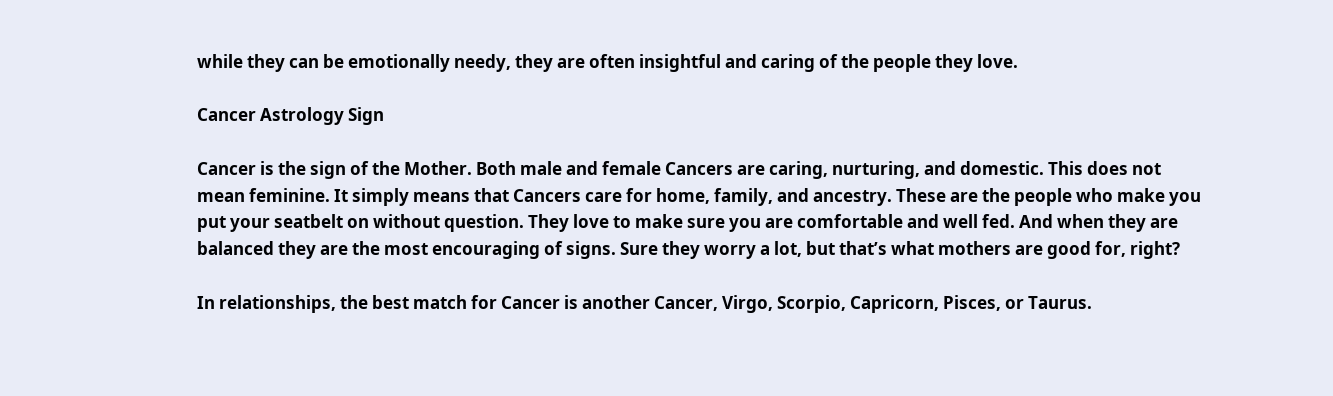while they can be emotionally needy, they are often insightful and caring of the people they love.

Cancer Astrology Sign

Cancer is the sign of the Mother. Both male and female Cancers are caring, nurturing, and domestic. This does not mean feminine. It simply means that Cancers care for home, family, and ancestry. These are the people who make you put your seatbelt on without question. They love to make sure you are comfortable and well fed. And when they are balanced they are the most encouraging of signs. Sure they worry a lot, but that’s what mothers are good for, right?

In relationships, the best match for Cancer is another Cancer, Virgo, Scorpio, Capricorn, Pisces, or Taurus.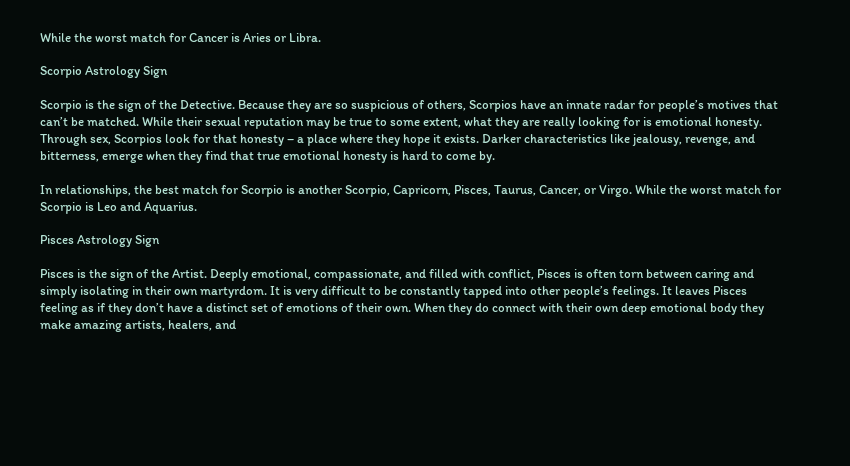While the worst match for Cancer is Aries or Libra.

Scorpio Astrology Sign

Scorpio is the sign of the Detective. Because they are so suspicious of others, Scorpios have an innate radar for people’s motives that can’t be matched. While their sexual reputation may be true to some extent, what they are really looking for is emotional honesty. Through sex, Scorpios look for that honesty – a place where they hope it exists. Darker characteristics like jealousy, revenge, and bitterness, emerge when they find that true emotional honesty is hard to come by.

In relationships, the best match for Scorpio is another Scorpio, Capricorn, Pisces, Taurus, Cancer, or Virgo. While the worst match for Scorpio is Leo and Aquarius.

Pisces Astrology Sign

Pisces is the sign of the Artist. Deeply emotional, compassionate, and filled with conflict, Pisces is often torn between caring and simply isolating in their own martyrdom. It is very difficult to be constantly tapped into other people’s feelings. It leaves Pisces feeling as if they don’t have a distinct set of emotions of their own. When they do connect with their own deep emotional body they make amazing artists, healers, and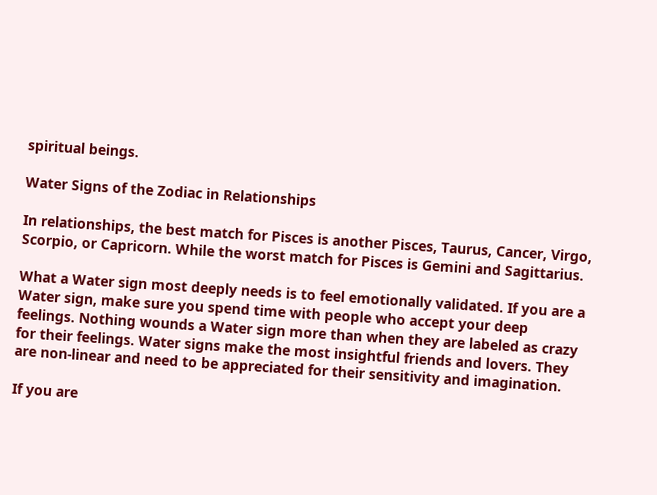spiritual beings.

Water Signs of the Zodiac in Relationships

In relationships, the best match for Pisces is another Pisces, Taurus, Cancer, Virgo, Scorpio, or Capricorn. While the worst match for Pisces is Gemini and Sagittarius.

What a Water sign most deeply needs is to feel emotionally validated. If you are a Water sign, make sure you spend time with people who accept your deep feelings. Nothing wounds a Water sign more than when they are labeled as crazy for their feelings. Water signs make the most insightful friends and lovers. They are non-linear and need to be appreciated for their sensitivity and imagination.

If you are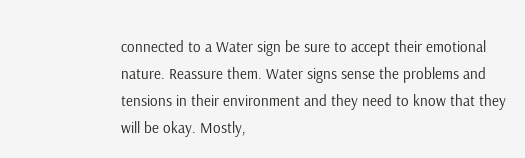connected to a Water sign be sure to accept their emotional nature. Reassure them. Water signs sense the problems and tensions in their environment and they need to know that they will be okay. Mostly,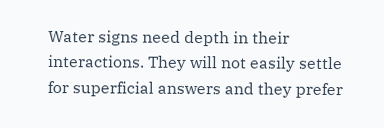Water signs need depth in their interactions. They will not easily settle for superficial answers and they prefer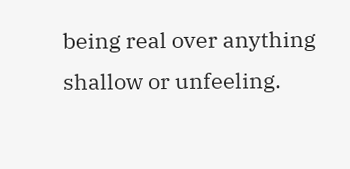being real over anything shallow or unfeeling.